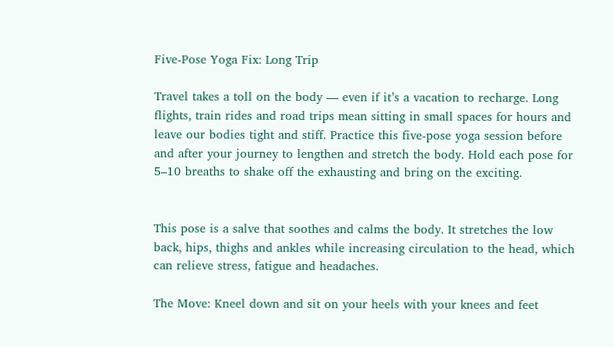Five-Pose Yoga Fix: Long Trip

Travel takes a toll on the body — even if it’s a vacation to recharge. Long flights, train rides and road trips mean sitting in small spaces for hours and leave our bodies tight and stiff. Practice this five-pose yoga session before and after your journey to lengthen and stretch the body. Hold each pose for 5–10 breaths to shake off the exhausting and bring on the exciting.


This pose is a salve that soothes and calms the body. It stretches the low back, hips, thighs and ankles while increasing circulation to the head, which can relieve stress, fatigue and headaches.

The Move: Kneel down and sit on your heels with your knees and feet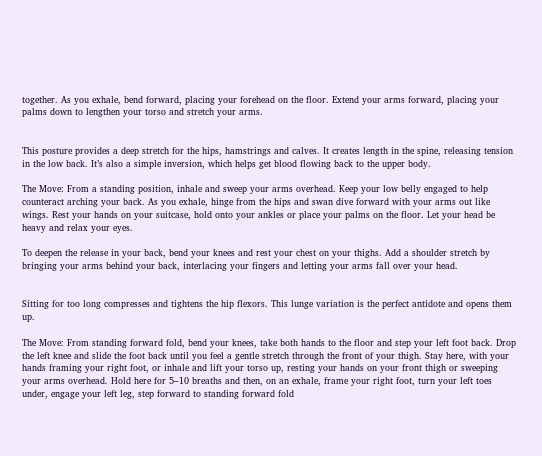together. As you exhale, bend forward, placing your forehead on the floor. Extend your arms forward, placing your palms down to lengthen your torso and stretch your arms.


This posture provides a deep stretch for the hips, hamstrings and calves. It creates length in the spine, releasing tension in the low back. It’s also a simple inversion, which helps get blood flowing back to the upper body.

The Move: From a standing position, inhale and sweep your arms overhead. Keep your low belly engaged to help counteract arching your back. As you exhale, hinge from the hips and swan dive forward with your arms out like wings. Rest your hands on your suitcase, hold onto your ankles or place your palms on the floor. Let your head be heavy and relax your eyes.

To deepen the release in your back, bend your knees and rest your chest on your thighs. Add a shoulder stretch by bringing your arms behind your back, interlacing your fingers and letting your arms fall over your head.


Sitting for too long compresses and tightens the hip flexors. This lunge variation is the perfect antidote and opens them up.

The Move: From standing forward fold, bend your knees, take both hands to the floor and step your left foot back. Drop the left knee and slide the foot back until you feel a gentle stretch through the front of your thigh. Stay here, with your hands framing your right foot, or inhale and lift your torso up, resting your hands on your front thigh or sweeping your arms overhead. Hold here for 5–10 breaths and then, on an exhale, frame your right foot, turn your left toes under, engage your left leg, step forward to standing forward fold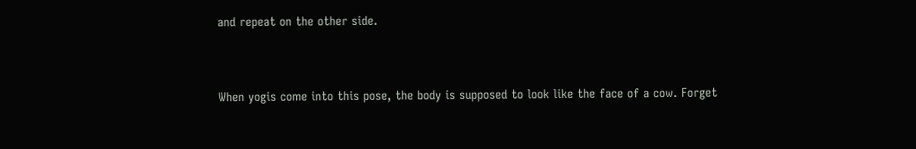and repeat on the other side.



When yogis come into this pose, the body is supposed to look like the face of a cow. Forget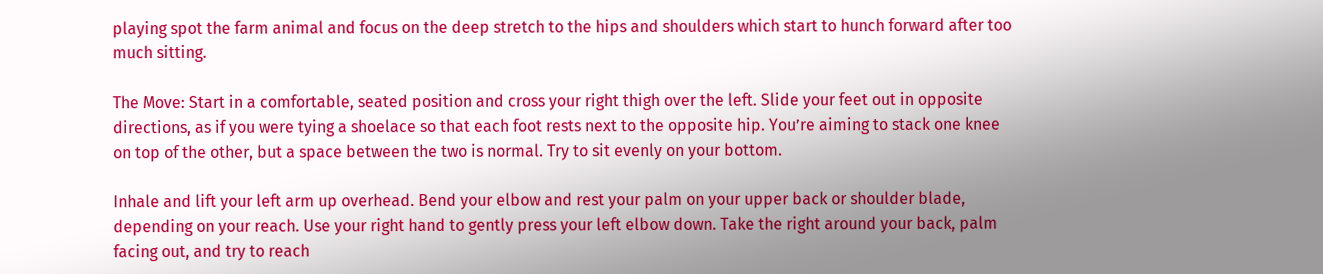playing spot the farm animal and focus on the deep stretch to the hips and shoulders which start to hunch forward after too much sitting.

The Move: Start in a comfortable, seated position and cross your right thigh over the left. Slide your feet out in opposite directions, as if you were tying a shoelace so that each foot rests next to the opposite hip. You’re aiming to stack one knee on top of the other, but a space between the two is normal. Try to sit evenly on your bottom.

Inhale and lift your left arm up overhead. Bend your elbow and rest your palm on your upper back or shoulder blade, depending on your reach. Use your right hand to gently press your left elbow down. Take the right around your back, palm facing out, and try to reach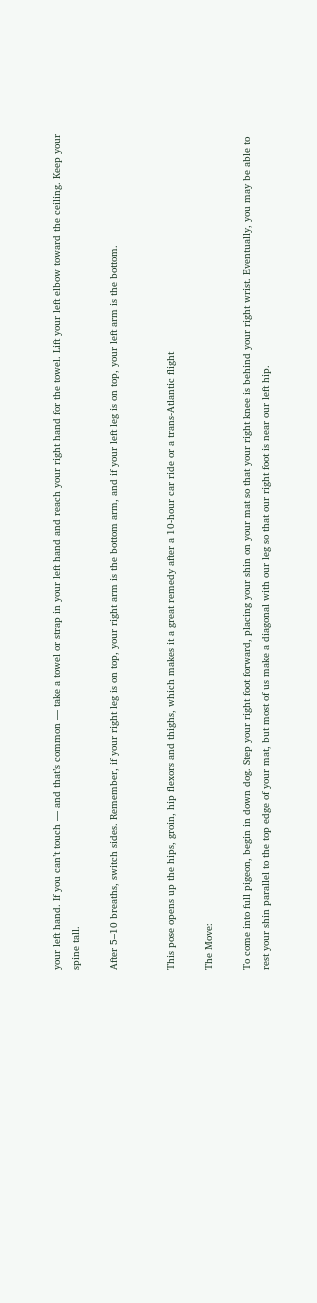your left hand. If you can’t touch — and that’s common — take a towel or strap in your left hand and reach your right hand for the towel. Lift your left elbow toward the ceiling. Keep your spine tall.

After 5–10 breaths, switch sides. Remember, if your right leg is on top, your right arm is the bottom arm, and if your left leg is on top, your left arm is the bottom.


This pose opens up the hips, groin, hip flexors and thighs, which makes it a great remedy after a 10-hour car ride or a trans-Atlantic flight

The Move:

To come into full pigeon, begin in down dog. Step your right foot forward, placing your shin on your mat so that your right knee is behind your right wrist. Eventually, you may be able to rest your shin parallel to the top edge of your mat, but most of us make a diagonal with our leg so that our right foot is near our left hip.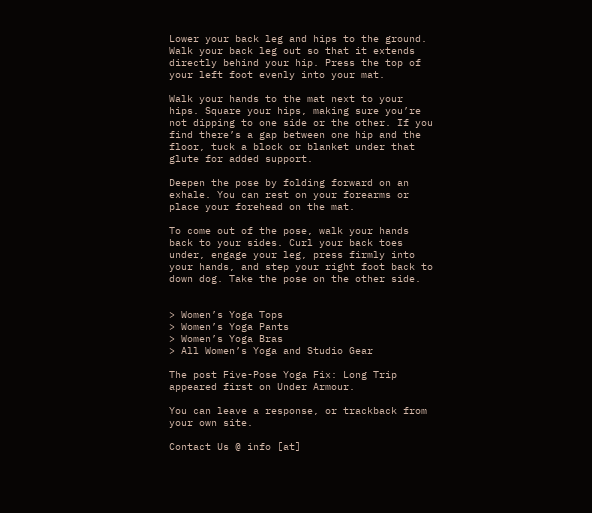Lower your back leg and hips to the ground. Walk your back leg out so that it extends directly behind your hip. Press the top of your left foot evenly into your mat.

Walk your hands to the mat next to your hips. Square your hips, making sure you’re not dipping to one side or the other. If you find there’s a gap between one hip and the floor, tuck a block or blanket under that glute for added support.

Deepen the pose by folding forward on an exhale. You can rest on your forearms or place your forehead on the mat.

To come out of the pose, walk your hands back to your sides. Curl your back toes under, engage your leg, press firmly into your hands, and step your right foot back to down dog. Take the pose on the other side.


> Women’s Yoga Tops
> Women’s Yoga Pants
> Women’s Yoga Bras
> All Women’s Yoga and Studio Gear

The post Five-Pose Yoga Fix: Long Trip appeared first on Under Armour.

You can leave a response, or trackback from your own site.

Contact Us @ info [at]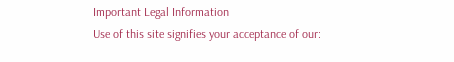Important Legal Information
Use of this site signifies your acceptance of our: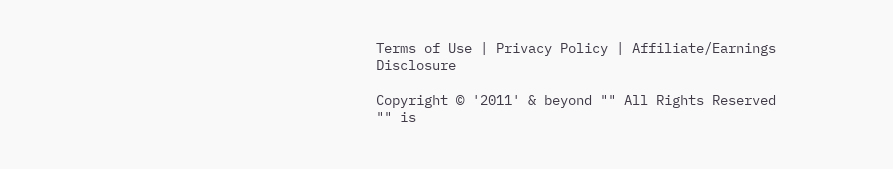Terms of Use | Privacy Policy | Affiliate/Earnings Disclosure

Copyright © '2011' & beyond "" All Rights Reserved
"" is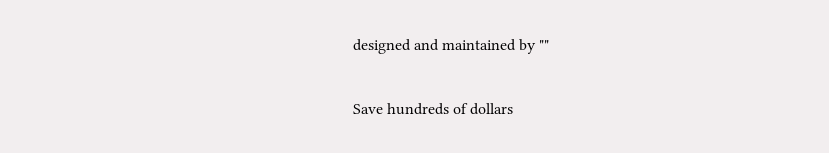designed and maintained by ""

Save hundreds of dollars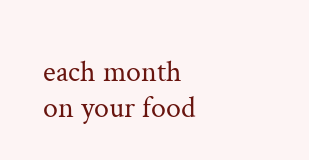each month on your food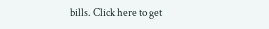bills. Click here to get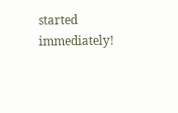started immediately!